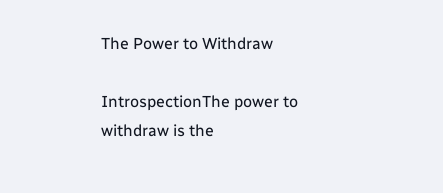The Power to Withdraw

IntrospectionThe power to withdraw is the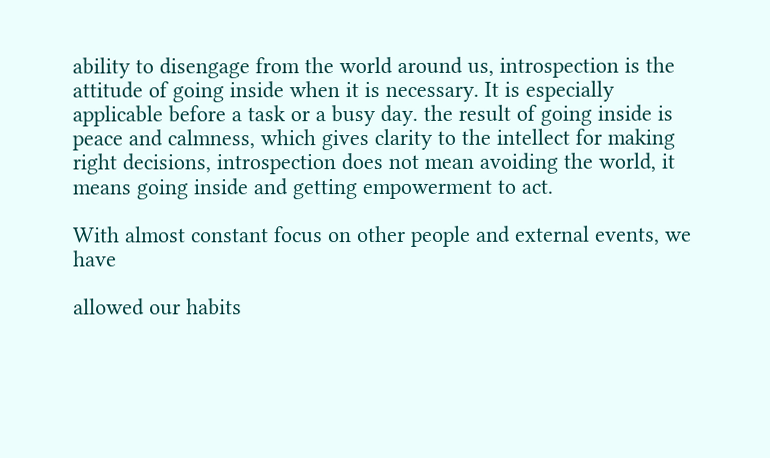ability to disengage from the world around us, introspection is the attitude of going inside when it is necessary. It is especially applicable before a task or a busy day. the result of going inside is peace and calmness, which gives clarity to the intellect for making right decisions, introspection does not mean avoiding the world, it means going inside and getting empowerment to act.

With almost constant focus on other people and external events, we have

allowed our habits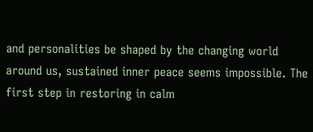and personalities be shaped by the changing world around us, sustained inner peace seems impossible. The first step in restoring in calm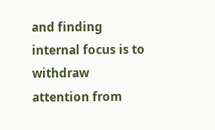and finding internal focus is to withdraw attention from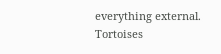everything external. Tortoises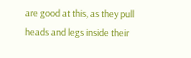are good at this, as they pull heads and legs inside their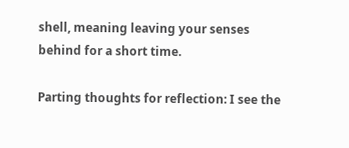shell, meaning leaving your senses behind for a short time.

Parting thoughts for reflection: I see the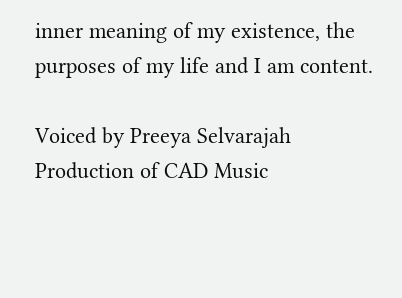inner meaning of my existence, the purposes of my life and I am content.

Voiced by Preeya Selvarajah
Production of CAD Music